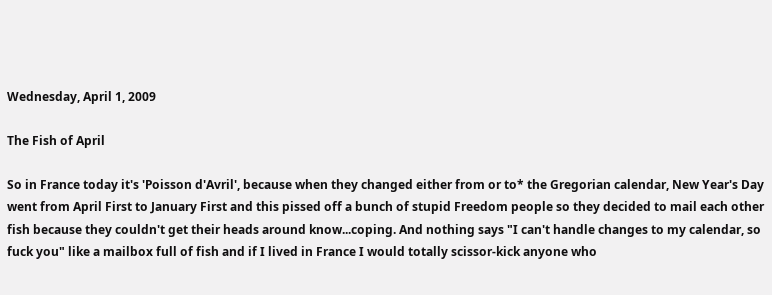Wednesday, April 1, 2009

The Fish of April

So in France today it's 'Poisson d'Avril', because when they changed either from or to* the Gregorian calendar, New Year's Day went from April First to January First and this pissed off a bunch of stupid Freedom people so they decided to mail each other fish because they couldn't get their heads around know...coping. And nothing says "I can't handle changes to my calendar, so fuck you" like a mailbox full of fish and if I lived in France I would totally scissor-kick anyone who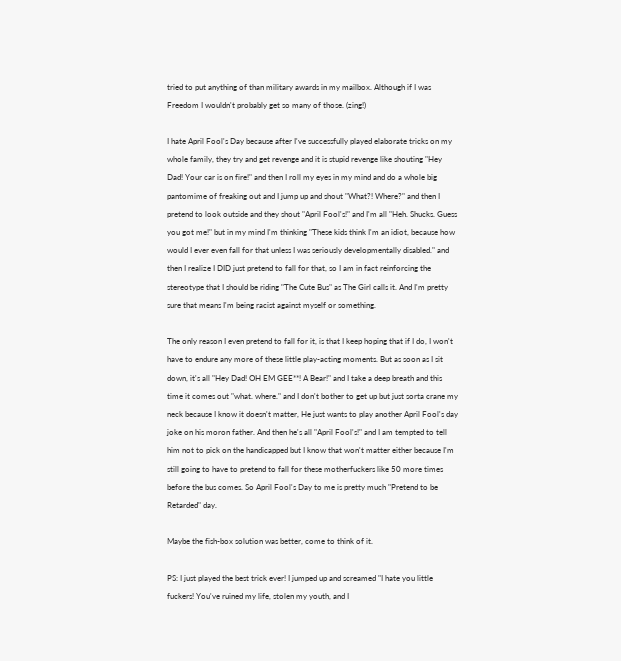tried to put anything of than military awards in my mailbox. Although if I was Freedom I wouldn't probably get so many of those. (zing!)

I hate April Fool's Day because after I've successfully played elaborate tricks on my whole family, they try and get revenge and it is stupid revenge like shouting "Hey Dad! Your car is on fire!" and then I roll my eyes in my mind and do a whole big pantomime of freaking out and I jump up and shout "What?! Where?" and then I pretend to look outside and they shout "April Fool's!" and I'm all "Heh. Shucks. Guess you got me!" but in my mind I'm thinking "These kids think I'm an idiot, because how would I ever even fall for that unless I was seriously developmentally disabled." and then I realize I DID just pretend to fall for that, so I am in fact reinforcing the stereotype that I should be riding "The Cute Bus" as The Girl calls it. And I'm pretty sure that means I'm being racist against myself or something.

The only reason I even pretend to fall for it, is that I keep hoping that if I do, I won't have to endure any more of these little play-acting moments. But as soon as I sit down, it's all "Hey Dad! OH EM GEE**! A Bear!" and I take a deep breath and this time it comes out "what. where." and I don't bother to get up but just sorta crane my neck because I know it doesn't matter, He just wants to play another April Fool's day joke on his moron father. And then he's all "April Fool's!" and I am tempted to tell him not to pick on the handicapped but I know that won't matter either because I'm still going to have to pretend to fall for these motherfuckers like 50 more times before the bus comes. So April Fool's Day to me is pretty much "Pretend to be Retarded" day.

Maybe the fish-box solution was better, come to think of it.

PS: I just played the best trick ever! I jumped up and screamed "I hate you little fuckers! You've ruined my life, stolen my youth, and I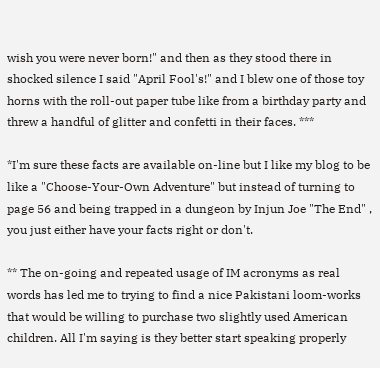wish you were never born!" and then as they stood there in shocked silence I said "April Fool's!" and I blew one of those toy horns with the roll-out paper tube like from a birthday party and threw a handful of glitter and confetti in their faces. ***

*I'm sure these facts are available on-line but I like my blog to be like a "Choose-Your-Own Adventure" but instead of turning to page 56 and being trapped in a dungeon by Injun Joe "The End" , you just either have your facts right or don't.

** The on-going and repeated usage of IM acronyms as real words has led me to trying to find a nice Pakistani loom-works that would be willing to purchase two slightly used American children. All I'm saying is they better start speaking properly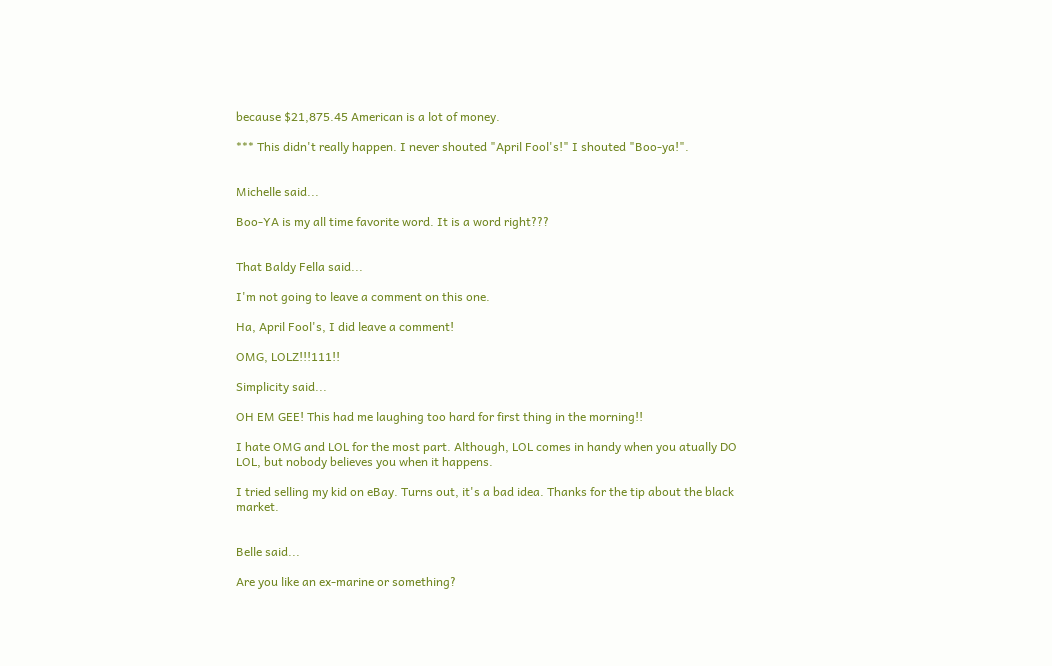because $21,875.45 American is a lot of money.

*** This didn't really happen. I never shouted "April Fool's!" I shouted "Boo-ya!".


Michelle said...

Boo-YA is my all time favorite word. It is a word right???


That Baldy Fella said...

I'm not going to leave a comment on this one.

Ha, April Fool's, I did leave a comment!

OMG, LOLZ!!!111!!

Simplicity said...

OH EM GEE! This had me laughing too hard for first thing in the morning!!

I hate OMG and LOL for the most part. Although, LOL comes in handy when you atually DO LOL, but nobody believes you when it happens.

I tried selling my kid on eBay. Turns out, it's a bad idea. Thanks for the tip about the black market.


Belle said...

Are you like an ex-marine or something?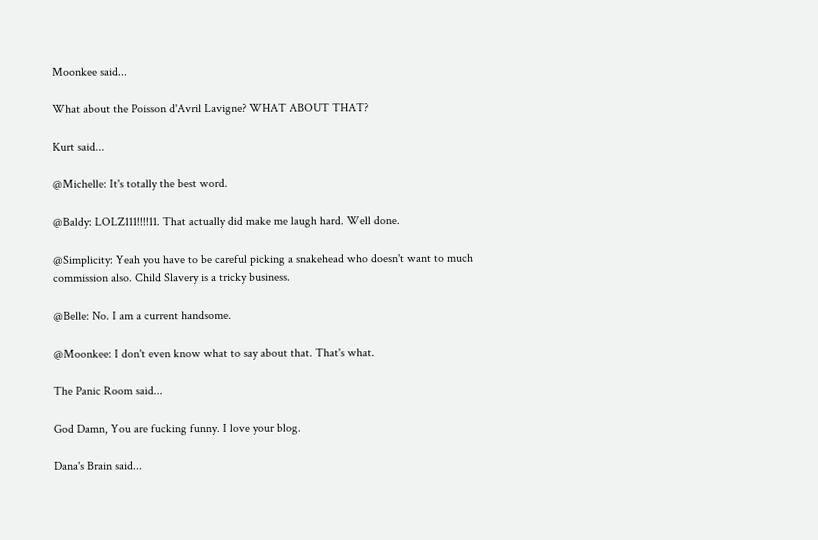Moonkee said...

What about the Poisson d'Avril Lavigne? WHAT ABOUT THAT?

Kurt said...

@Michelle: It's totally the best word.

@Baldy: LOLZ111!!!!11. That actually did make me laugh hard. Well done.

@Simplicity: Yeah you have to be careful picking a snakehead who doesn't want to much commission also. Child Slavery is a tricky business.

@Belle: No. I am a current handsome.

@Moonkee: I don't even know what to say about that. That's what.

The Panic Room said...

God Damn, You are fucking funny. I love your blog.

Dana's Brain said...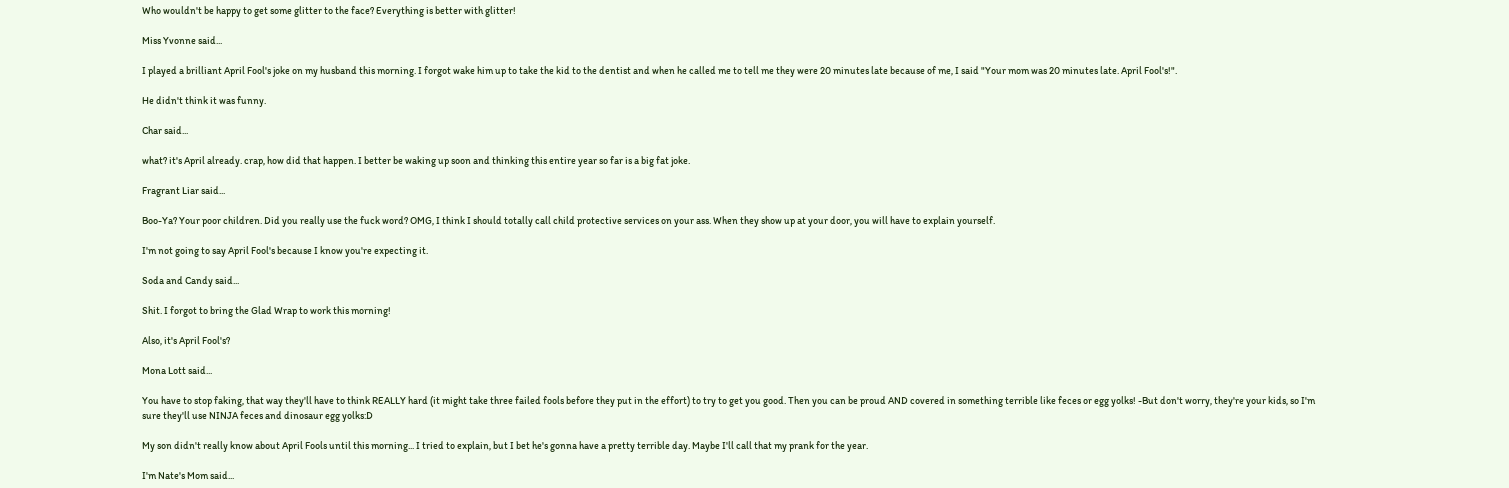Who wouldn't be happy to get some glitter to the face? Everything is better with glitter!

Miss Yvonne said...

I played a brilliant April Fool's joke on my husband this morning. I forgot wake him up to take the kid to the dentist and when he called me to tell me they were 20 minutes late because of me, I said "Your mom was 20 minutes late. April Fool's!".

He didn't think it was funny.

Char said...

what? it's April already. crap, how did that happen. I better be waking up soon and thinking this entire year so far is a big fat joke.

Fragrant Liar said...

Boo-Ya? Your poor children. Did you really use the fuck word? OMG, I think I should totally call child protective services on your ass. When they show up at your door, you will have to explain yourself.

I'm not going to say April Fool's because I know you're expecting it.

Soda and Candy said...

Shit. I forgot to bring the Glad Wrap to work this morning!

Also, it's April Fool's?

Mona Lott said...

You have to stop faking, that way they'll have to think REALLY hard (it might take three failed fools before they put in the effort) to try to get you good. Then you can be proud AND covered in something terrible like feces or egg yolks! -But don't worry, they're your kids, so I'm sure they'll use NINJA feces and dinosaur egg yolks:D

My son didn't really know about April Fools until this morning... I tried to explain, but I bet he's gonna have a pretty terrible day. Maybe I'll call that my prank for the year.

I'm Nate's Mom said...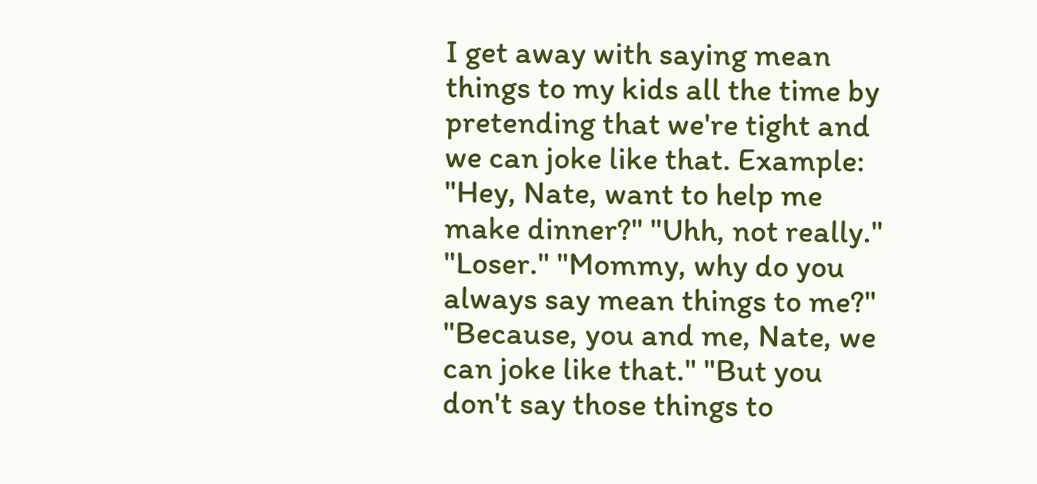I get away with saying mean things to my kids all the time by pretending that we're tight and we can joke like that. Example: "Hey, Nate, want to help me make dinner?" "Uhh, not really." "Loser." "Mommy, why do you always say mean things to me?" "Because, you and me, Nate, we can joke like that." "But you don't say those things to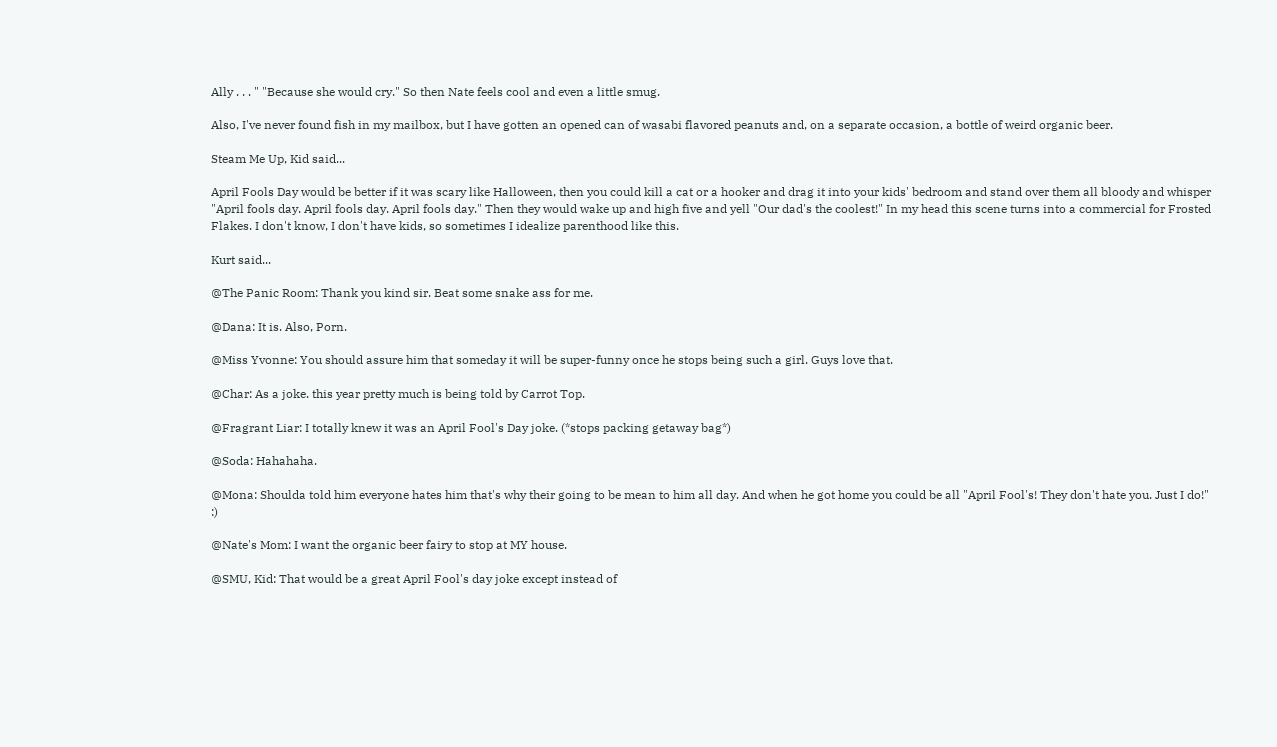Ally . . . " "Because she would cry." So then Nate feels cool and even a little smug.

Also, I've never found fish in my mailbox, but I have gotten an opened can of wasabi flavored peanuts and, on a separate occasion, a bottle of weird organic beer.

Steam Me Up, Kid said...

April Fools Day would be better if it was scary like Halloween, then you could kill a cat or a hooker and drag it into your kids' bedroom and stand over them all bloody and whisper "April fools day. April fools day. April fools day." Then they would wake up and high five and yell "Our dad's the coolest!" In my head this scene turns into a commercial for Frosted Flakes. I don't know, I don't have kids, so sometimes I idealize parenthood like this.

Kurt said...

@The Panic Room: Thank you kind sir. Beat some snake ass for me.

@Dana: It is. Also, Porn.

@Miss Yvonne: You should assure him that someday it will be super-funny once he stops being such a girl. Guys love that.

@Char: As a joke. this year pretty much is being told by Carrot Top.

@Fragrant Liar: I totally knew it was an April Fool's Day joke. (*stops packing getaway bag*)

@Soda: Hahahaha.

@Mona: Shoulda told him everyone hates him that's why their going to be mean to him all day. And when he got home you could be all "April Fool's! They don't hate you. Just I do!" :)

@Nate's Mom: I want the organic beer fairy to stop at MY house.

@SMU, Kid: That would be a great April Fool's day joke except instead of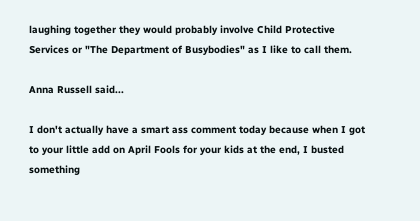laughing together they would probably involve Child Protective Services or "The Department of Busybodies" as I like to call them.

Anna Russell said...

I don't actually have a smart ass comment today because when I got to your little add on April Fools for your kids at the end, I busted something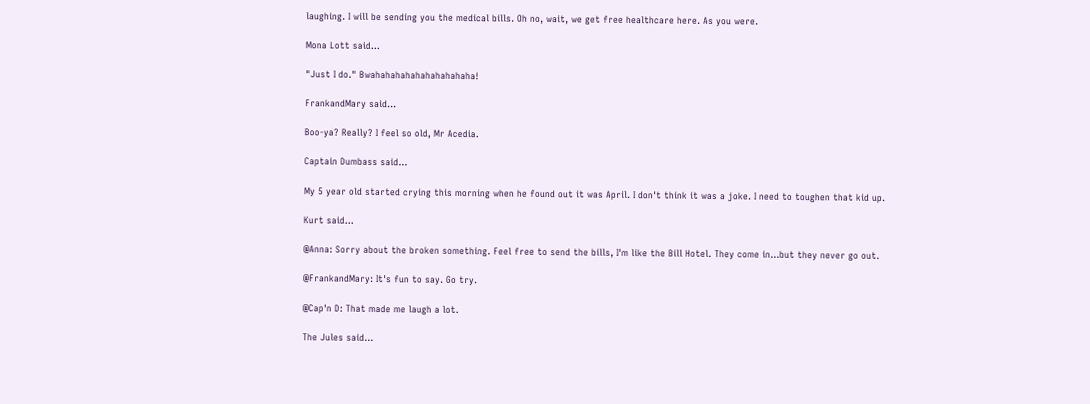laughing. I will be sending you the medical bills. Oh no, wait, we get free healthcare here. As you were.

Mona Lott said...

"Just I do." Bwahahahahahahahahahaha!

FrankandMary said...

Boo-ya? Really? I feel so old, Mr Acedia.

Captain Dumbass said...

My 5 year old started crying this morning when he found out it was April. I don't think it was a joke. I need to toughen that kid up.

Kurt said...

@Anna: Sorry about the broken something. Feel free to send the bills, I'm like the Bill Hotel. They come in...but they never go out.

@FrankandMary: It's fun to say. Go try.

@Cap'n D: That made me laugh a lot.

The Jules said...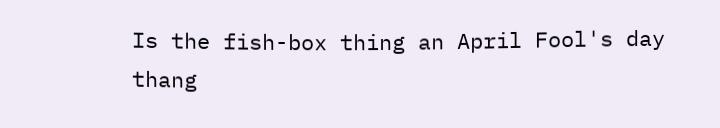Is the fish-box thing an April Fool's day thang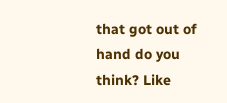that got out of hand do you think? Like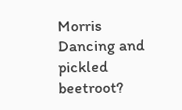Morris Dancing and pickled beetroot?